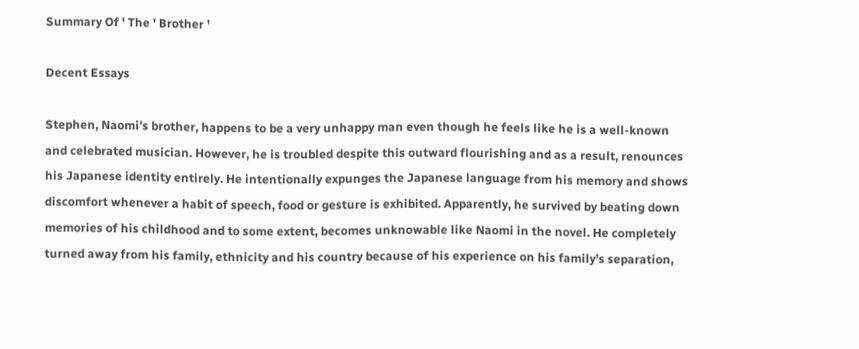Summary Of ' The ' Brother '

Decent Essays

Stephen, Naomi’s brother, happens to be a very unhappy man even though he feels like he is a well-known and celebrated musician. However, he is troubled despite this outward flourishing and as a result, renounces his Japanese identity entirely. He intentionally expunges the Japanese language from his memory and shows discomfort whenever a habit of speech, food or gesture is exhibited. Apparently, he survived by beating down memories of his childhood and to some extent, becomes unknowable like Naomi in the novel. He completely turned away from his family, ethnicity and his country because of his experience on his family’s separation,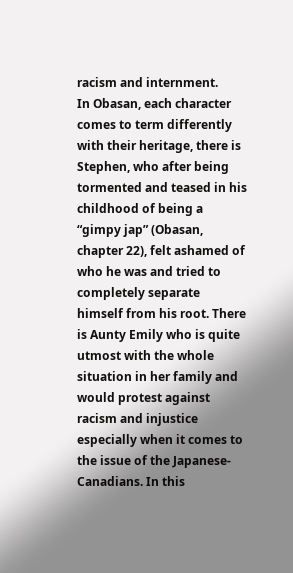racism and internment.
In Obasan, each character comes to term differently with their heritage, there is Stephen, who after being tormented and teased in his childhood of being a “gimpy jap” (Obasan, chapter 22), felt ashamed of who he was and tried to completely separate himself from his root. There is Aunty Emily who is quite utmost with the whole situation in her family and would protest against racism and injustice especially when it comes to the issue of the Japanese-Canadians. In this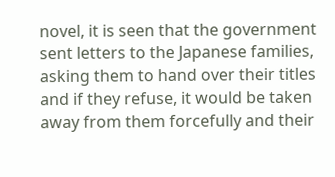novel, it is seen that the government sent letters to the Japanese families, asking them to hand over their titles and if they refuse, it would be taken away from them forcefully and their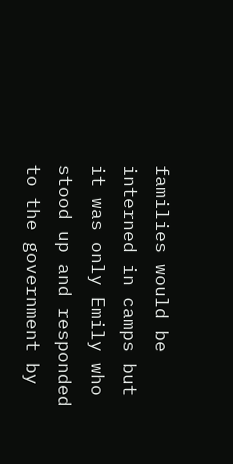families would be interned in camps but it was only Emily who stood up and responded to the government by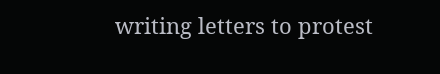writing letters to protest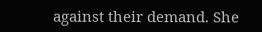against their demand. She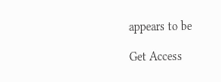appears to be

Get Access